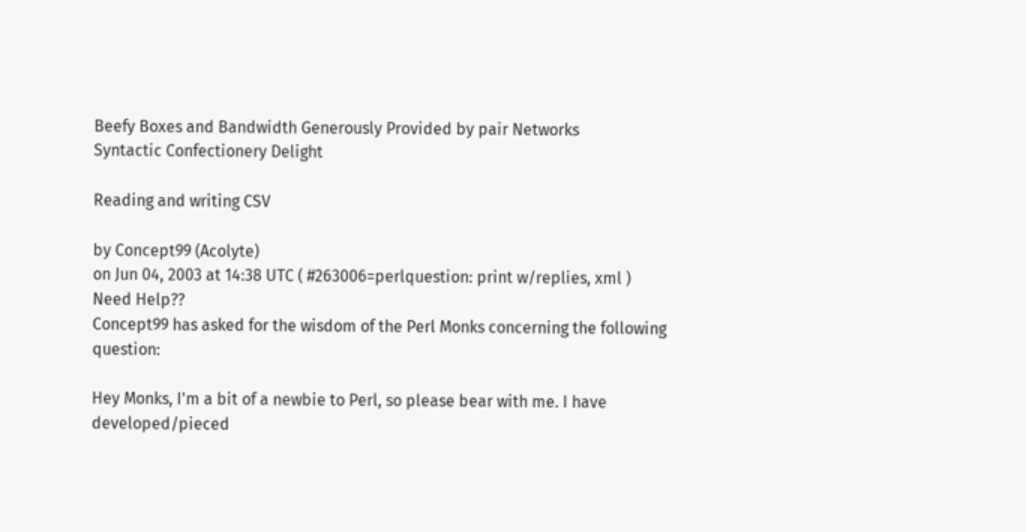Beefy Boxes and Bandwidth Generously Provided by pair Networks
Syntactic Confectionery Delight

Reading and writing CSV

by Concept99 (Acolyte)
on Jun 04, 2003 at 14:38 UTC ( #263006=perlquestion: print w/replies, xml ) Need Help??
Concept99 has asked for the wisdom of the Perl Monks concerning the following question:

Hey Monks, I'm a bit of a newbie to Perl, so please bear with me. I have developed/pieced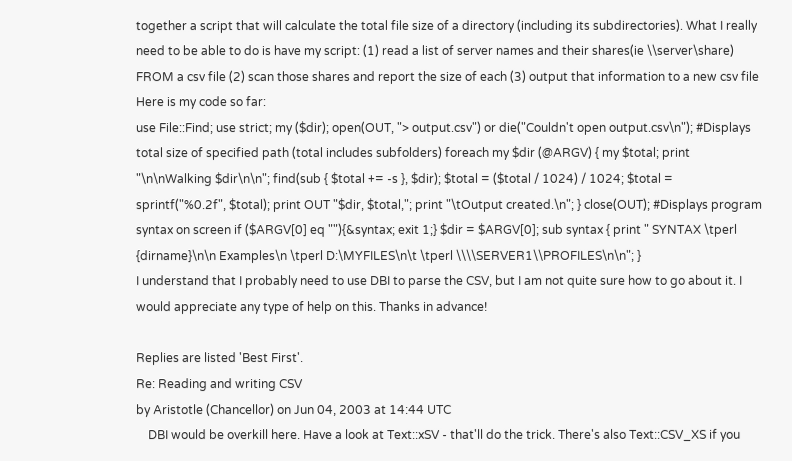together a script that will calculate the total file size of a directory (including its subdirectories). What I really need to be able to do is have my script: (1) read a list of server names and their shares(ie \\server\share) FROM a csv file (2) scan those shares and report the size of each (3) output that information to a new csv file Here is my code so far:
use File::Find; use strict; my ($dir); open(OUT, "> output.csv") or die("Couldn't open output.csv\n"); #Displays total size of specified path (total includes subfolders) foreach my $dir (@ARGV) { my $total; print "\n\nWalking $dir\n\n"; find(sub { $total += -s }, $dir); $total = ($total / 1024) / 1024; $total = sprintf("%0.2f", $total); print OUT "$dir, $total,"; print "\tOutput created.\n"; } close(OUT); #Displays program syntax on screen if ($ARGV[0] eq ""){&syntax; exit 1;} $dir = $ARGV[0]; sub syntax { print " SYNTAX \tperl {dirname}\n\n Examples\n \tperl D:\MYFILES\n\t \tperl \\\\SERVER1\\PROFILES\n\n"; }
I understand that I probably need to use DBI to parse the CSV, but I am not quite sure how to go about it. I would appreciate any type of help on this. Thanks in advance!

Replies are listed 'Best First'.
Re: Reading and writing CSV
by Aristotle (Chancellor) on Jun 04, 2003 at 14:44 UTC
    DBI would be overkill here. Have a look at Text::xSV - that'll do the trick. There's also Text::CSV_XS if you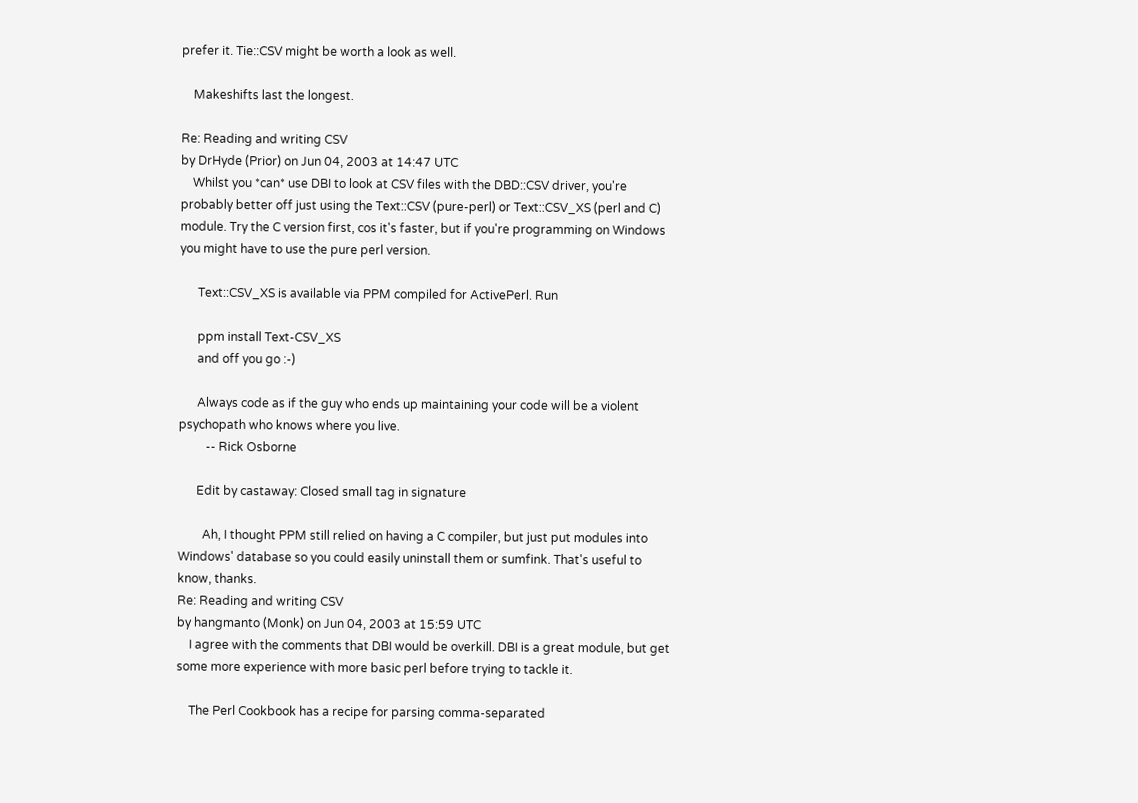prefer it. Tie::CSV might be worth a look as well.

    Makeshifts last the longest.

Re: Reading and writing CSV
by DrHyde (Prior) on Jun 04, 2003 at 14:47 UTC
    Whilst you *can* use DBI to look at CSV files with the DBD::CSV driver, you're probably better off just using the Text::CSV (pure-perl) or Text::CSV_XS (perl and C) module. Try the C version first, cos it's faster, but if you're programming on Windows you might have to use the pure perl version.

      Text::CSV_XS is available via PPM compiled for ActivePerl. Run

      ppm install Text-CSV_XS
      and off you go :-)

      Always code as if the guy who ends up maintaining your code will be a violent psychopath who knows where you live.
         -- Rick Osborne

      Edit by castaway: Closed small tag in signature

        Ah, I thought PPM still relied on having a C compiler, but just put modules into Windows' database so you could easily uninstall them or sumfink. That's useful to know, thanks.
Re: Reading and writing CSV
by hangmanto (Monk) on Jun 04, 2003 at 15:59 UTC
    I agree with the comments that DBI would be overkill. DBI is a great module, but get some more experience with more basic perl before trying to tackle it.

    The Perl Cookbook has a recipe for parsing comma-separated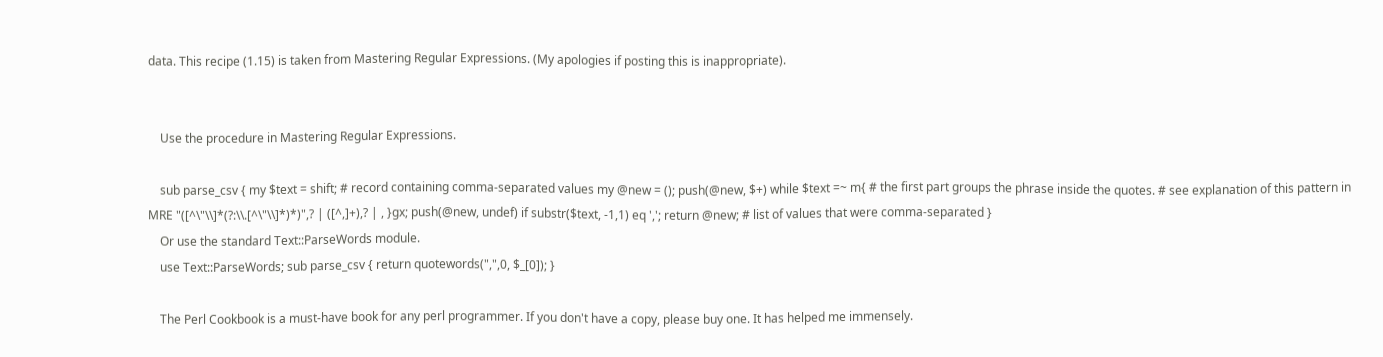data. This recipe (1.15) is taken from Mastering Regular Expressions. (My apologies if posting this is inappropriate).


    Use the procedure in Mastering Regular Expressions.

    sub parse_csv { my $text = shift; # record containing comma-separated values my @new = (); push(@new, $+) while $text =~ m{ # the first part groups the phrase inside the quotes. # see explanation of this pattern in MRE "([^\"\\]*(?:\\.[^\"\\]*)*)",? | ([^,]+),? | , }gx; push(@new, undef) if substr($text, -1,1) eq ','; return @new; # list of values that were comma-separated }
    Or use the standard Text::ParseWords module.
    use Text::ParseWords; sub parse_csv { return quotewords(",",0, $_[0]); }

    The Perl Cookbook is a must-have book for any perl programmer. If you don't have a copy, please buy one. It has helped me immensely.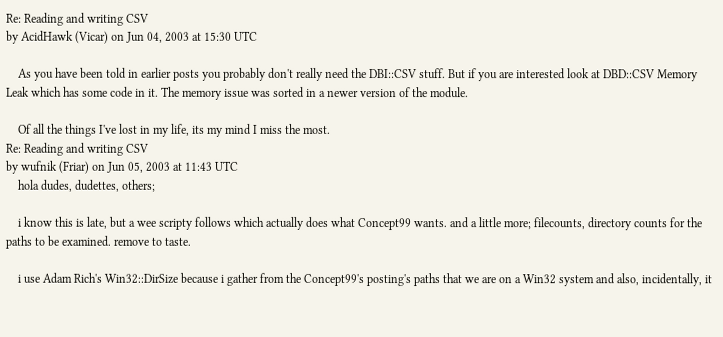Re: Reading and writing CSV
by AcidHawk (Vicar) on Jun 04, 2003 at 15:30 UTC

    As you have been told in earlier posts you probably don't really need the DBI::CSV stuff. But if you are interested look at DBD::CSV Memory Leak which has some code in it. The memory issue was sorted in a newer version of the module.

    Of all the things I've lost in my life, its my mind I miss the most.
Re: Reading and writing CSV
by wufnik (Friar) on Jun 05, 2003 at 11:43 UTC
    hola dudes, dudettes, others;

    i know this is late, but a wee scripty follows which actually does what Concept99 wants. and a little more; filecounts, directory counts for the paths to be examined. remove to taste.

    i use Adam Rich's Win32::DirSize because i gather from the Concept99's posting's paths that we are on a Win32 system and also, incidentally, it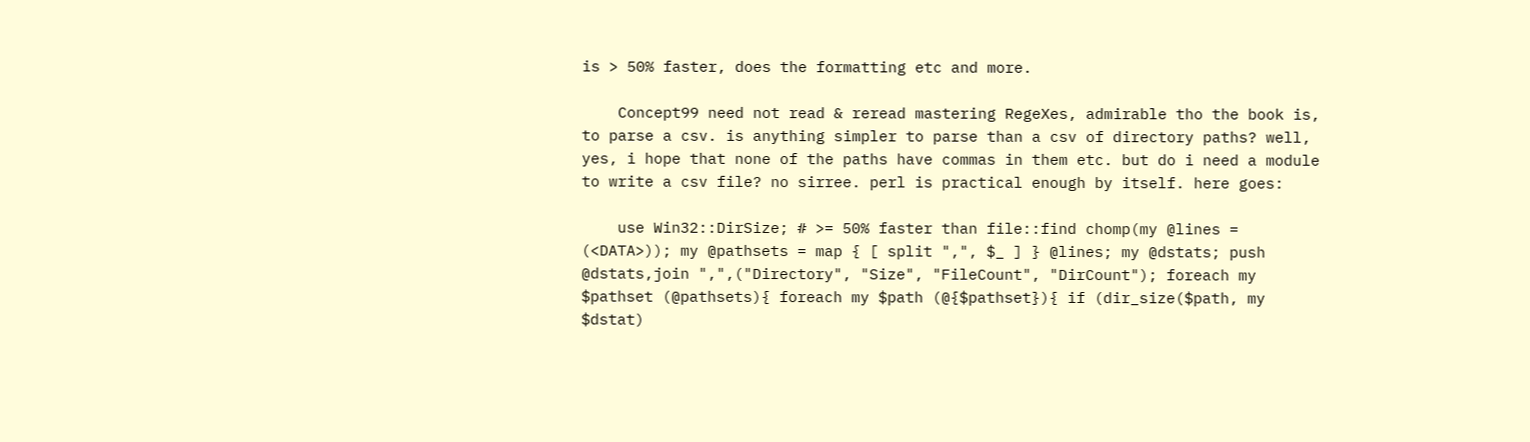is > 50% faster, does the formatting etc and more.

    Concept99 need not read & reread mastering RegeXes, admirable tho the book is, to parse a csv. is anything simpler to parse than a csv of directory paths? well, yes, i hope that none of the paths have commas in them etc. but do i need a module to write a csv file? no sirree. perl is practical enough by itself. here goes:

    use Win32::DirSize; # >= 50% faster than file::find chomp(my @lines = (<DATA>)); my @pathsets = map { [ split ",", $_ ] } @lines; my @dstats; push @dstats,join ",",("Directory", "Size", "FileCount", "DirCount"); foreach my $pathset (@pathsets){ foreach my $path (@{$pathset}){ if (dir_size($path, my $dstat)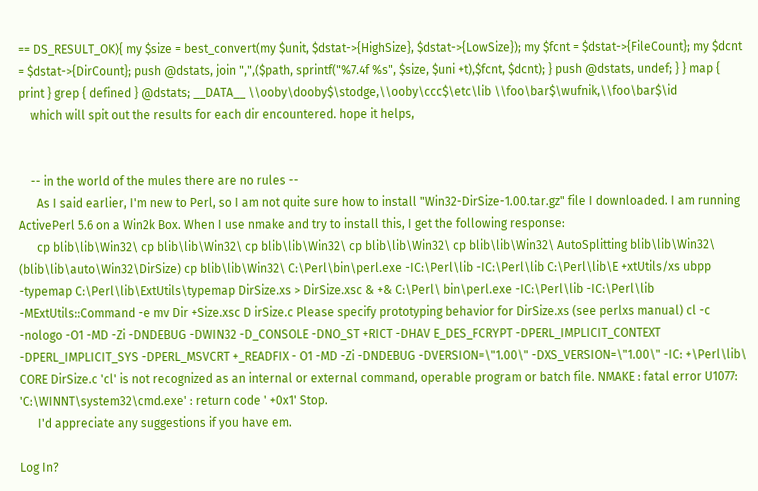== DS_RESULT_OK){ my $size = best_convert(my $unit, $dstat->{HighSize}, $dstat->{LowSize}); my $fcnt = $dstat->{FileCount}; my $dcnt = $dstat->{DirCount}; push @dstats, join ",",($path, sprintf("%7.4f %s", $size, $uni +t),$fcnt, $dcnt); } push @dstats, undef; } } map { print } grep { defined } @dstats; __DATA__ \\ooby\dooby$\stodge,\\ooby\ccc$\etc\lib \\foo\bar$\wufnik,\\foo\bar$\id
    which will spit out the results for each dir encountered. hope it helps,


    -- in the world of the mules there are no rules --
      As I said earlier, I'm new to Perl, so I am not quite sure how to install "Win32-DirSize-1.00.tar.gz" file I downloaded. I am running ActivePerl 5.6 on a Win2k Box. When I use nmake and try to install this, I get the following response:
      cp blib\lib\Win32\ cp blib\lib\Win32\ cp blib\lib\Win32\ cp blib\lib\Win32\ cp blib\lib\Win32\ AutoSplitting blib\lib\Win32\ (blib\lib\auto\Win32\DirSize) cp blib\lib\Win32\ C:\Perl\bin\perl.exe -IC:\Perl\lib -IC:\Perl\lib C:\Perl\lib\E +xtUtils/xs ubpp -typemap C:\Perl\lib\ExtUtils\typemap DirSize.xs > DirSize.xsc & +& C:\Perl\ bin\perl.exe -IC:\Perl\lib -IC:\Perl\lib -MExtUtils::Command -e mv Dir +Size.xsc D irSize.c Please specify prototyping behavior for DirSize.xs (see perlxs manual) cl -c -nologo -O1 -MD -Zi -DNDEBUG -DWIN32 -D_CONSOLE -DNO_ST +RICT -DHAV E_DES_FCRYPT -DPERL_IMPLICIT_CONTEXT -DPERL_IMPLICIT_SYS -DPERL_MSVCRT +_READFIX - O1 -MD -Zi -DNDEBUG -DVERSION=\"1.00\" -DXS_VERSION=\"1.00\" -IC: +\Perl\lib\ CORE DirSize.c 'cl' is not recognized as an internal or external command, operable program or batch file. NMAKE : fatal error U1077: 'C:\WINNT\system32\cmd.exe' : return code ' +0x1' Stop.
      I'd appreciate any suggestions if you have em.

Log In?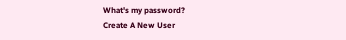What's my password?
Create A New User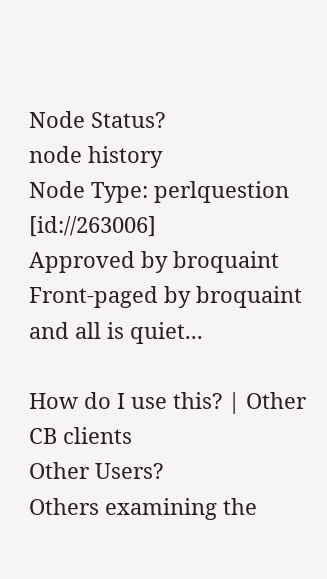Node Status?
node history
Node Type: perlquestion [id://263006]
Approved by broquaint
Front-paged by broquaint
and all is quiet...

How do I use this? | Other CB clients
Other Users?
Others examining the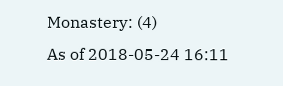Monastery: (4)
As of 2018-05-24 16:11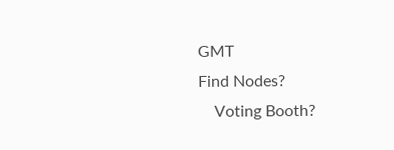GMT
Find Nodes?
    Voting Booth?